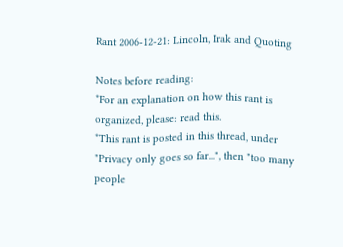Rant 2006-12-21: Lincoln, Irak and Quoting

Notes before reading:
*For an explanation on how this rant is organized, please: read this.
*This rant is posted in this thread, under "Privacy only goes so far...", then "too many people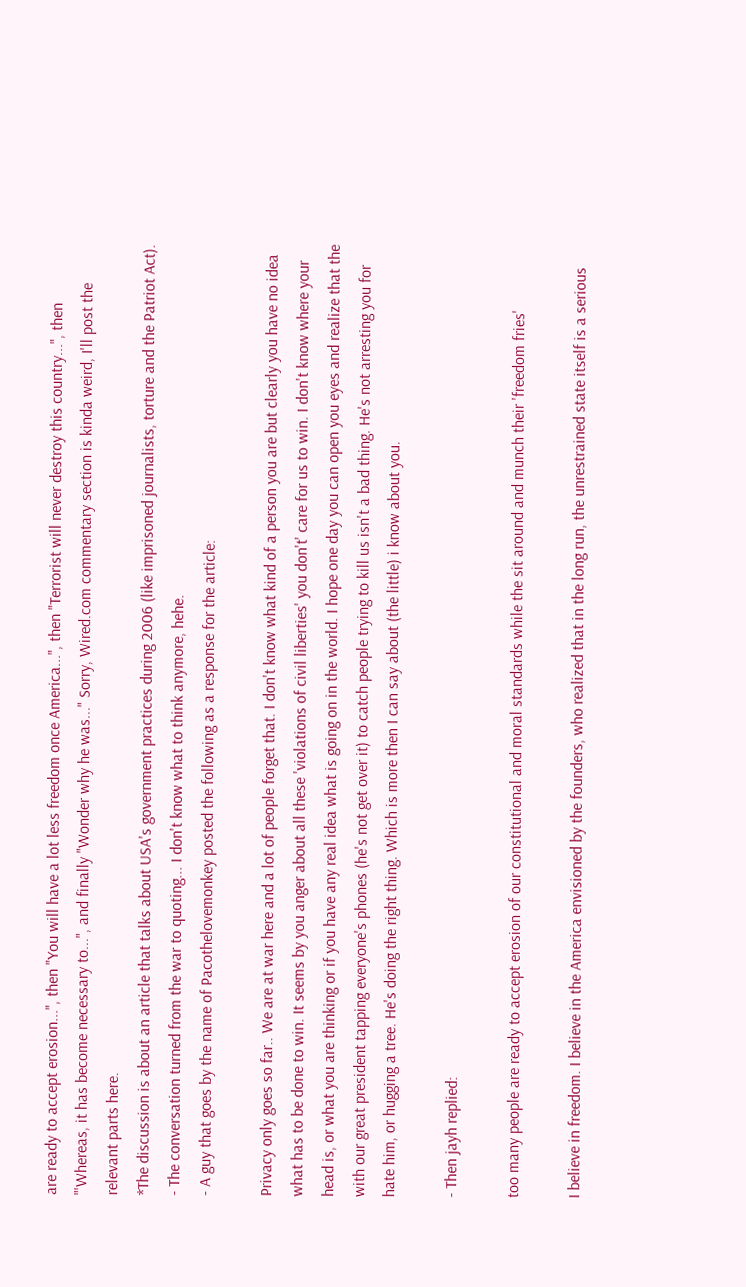are ready to accept erosion...", then "You will have a lot less freedom once America...", then "Terrorist will never destroy this country...", then "'Whereas, it has become necessary to...", and finally "Wonder why he was..." Sorry, Wired.com commentary section is kinda weird, I'll post the relevant parts here.
*The discussion is about an article that talks about USA's government practices during 2006 (like imprisoned journalists, torture and the Patriot Act).
- The conversation turned from the war to quoting... I don't know what to think anymore, hehe.
- A guy that goes by the name of Pacothelovemonkey posted the following as a response for the article:

Privacy only goes so far.. We are at war here and a lot of people forget that. I don't know what kind of a person you are but clearly you have no idea what has to be done to win. It seems by you anger about all these 'violations of civil liberties' you don't' care for us to win. I don't know where your head is, or what you are thinking or if you have any real idea what is going on in the world. I hope one day you can open you eyes and realize that the with our great president tapping everyone's phones (he's not get over it) to catch people trying to kill us isn't a bad thing. He's not arresting you for hate him, or hugging a tree. He's doing the right thing. Which is more then I can say about (the little) i know about you.

- Then jayh replied:

too many people are ready to accept erosion of our constitutional and moral standards while the sit around and munch their 'freedom fries'

I believe in freedom. I believe in the America envisioned by the founders, who realized that in the long run, the unrestrained state itself is a serious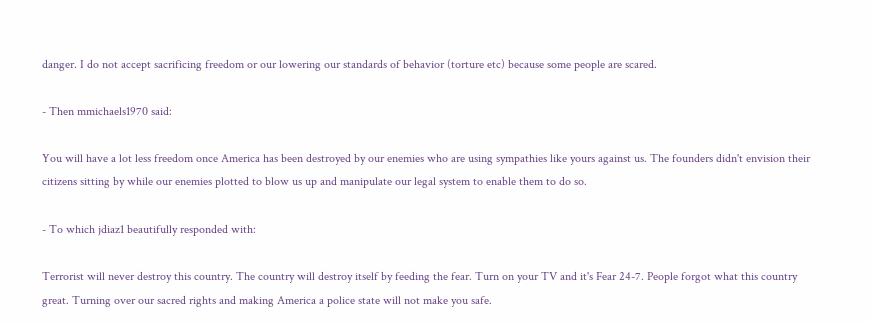danger. I do not accept sacrificing freedom or our lowering our standards of behavior (torture etc) because some people are scared.

- Then mmichaels1970 said:

You will have a lot less freedom once America has been destroyed by our enemies who are using sympathies like yours against us. The founders didn't envision their citizens sitting by while our enemies plotted to blow us up and manipulate our legal system to enable them to do so.

- To which jdiaz1 beautifully responded with:

Terrorist will never destroy this country. The country will destroy itself by feeding the fear. Turn on your TV and it's Fear 24-7. People forgot what this country great. Turning over our sacred rights and making America a police state will not make you safe.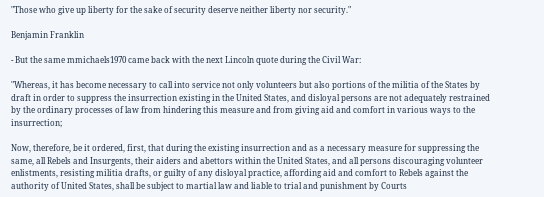"Those who give up liberty for the sake of security deserve neither liberty nor security."

Benjamin Franklin

- But the same mmichaels1970 came back with the next Lincoln quote during the Civil War:

"Whereas, it has become necessary to call into service not only volunteers but also portions of the militia of the States by draft in order to suppress the insurrection existing in the United States, and disloyal persons are not adequately restrained by the ordinary processes of law from hindering this measure and from giving aid and comfort in various ways to the insurrection;

Now, therefore, be it ordered, first, that during the existing insurrection and as a necessary measure for suppressing the same, all Rebels and Insurgents, their aiders and abettors within the United States, and all persons discouraging volunteer enlistments, resisting militia drafts, or guilty of any disloyal practice, affording aid and comfort to Rebels against the authority of United States, shall be subject to martial law and liable to trial and punishment by Courts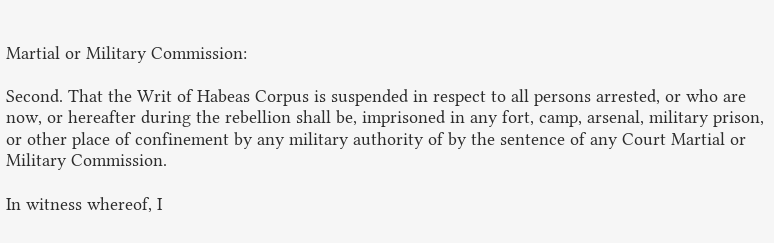Martial or Military Commission:

Second. That the Writ of Habeas Corpus is suspended in respect to all persons arrested, or who are now, or hereafter during the rebellion shall be, imprisoned in any fort, camp, arsenal, military prison, or other place of confinement by any military authority of by the sentence of any Court Martial or Military Commission.

In witness whereof, I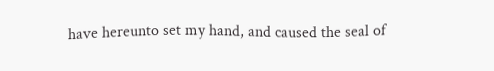have hereunto set my hand, and caused the seal of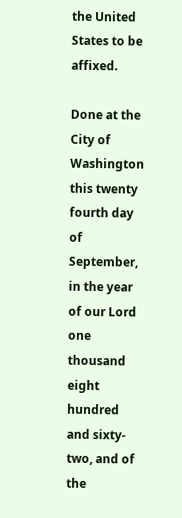the United States to be affixed.

Done at the City of Washington this twenty fourth day of September, in the year of our Lord one thousand eight hundred and sixty-two, and of the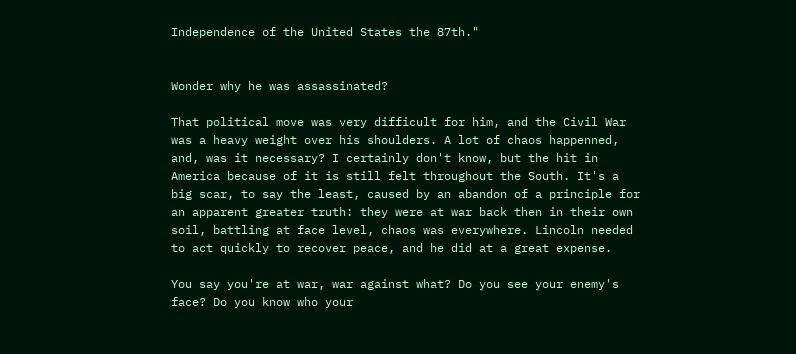Independence of the United States the 87th."


Wonder why he was assassinated?

That political move was very difficult for him, and the Civil War was a heavy weight over his shoulders. A lot of chaos happenned, and, was it necessary? I certainly don't know, but the hit in America because of it is still felt throughout the South. It's a big scar, to say the least, caused by an abandon of a principle for an apparent greater truth: they were at war back then in their own soil, battling at face level, chaos was everywhere. Lincoln needed to act quickly to recover peace, and he did at a great expense.

You say you're at war, war against what? Do you see your enemy's face? Do you know who your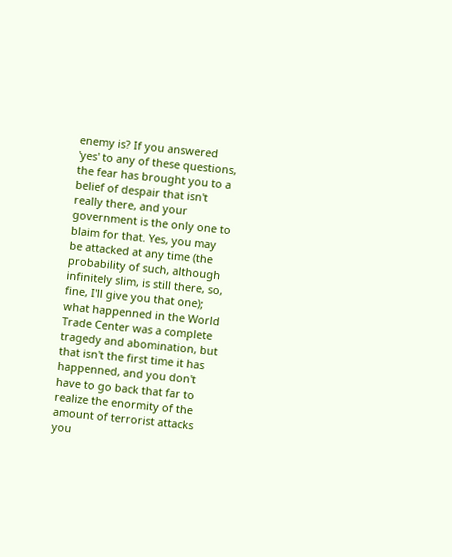enemy is? If you answered 'yes' to any of these questions, the fear has brought you to a belief of despair that isn't really there, and your government is the only one to blaim for that. Yes, you may be attacked at any time (the probability of such, although infinitely slim, is still there, so, fine, I'll give you that one); what happenned in the World Trade Center was a complete tragedy and abomination, but that isn't the first time it has happenned, and you don't have to go back that far to realize the enormity of the amount of terrorist attacks you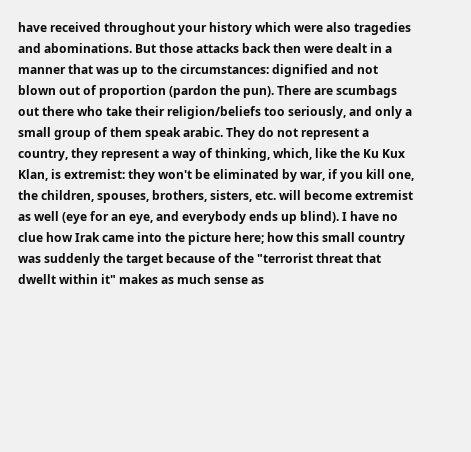have received throughout your history which were also tragedies and abominations. But those attacks back then were dealt in a manner that was up to the circumstances: dignified and not blown out of proportion (pardon the pun). There are scumbags out there who take their religion/beliefs too seriously, and only a small group of them speak arabic. They do not represent a country, they represent a way of thinking, which, like the Ku Kux Klan, is extremist: they won't be eliminated by war, if you kill one, the children, spouses, brothers, sisters, etc. will become extremist as well (eye for an eye, and everybody ends up blind). I have no clue how Irak came into the picture here; how this small country was suddenly the target because of the "terrorist threat that dwellt within it" makes as much sense as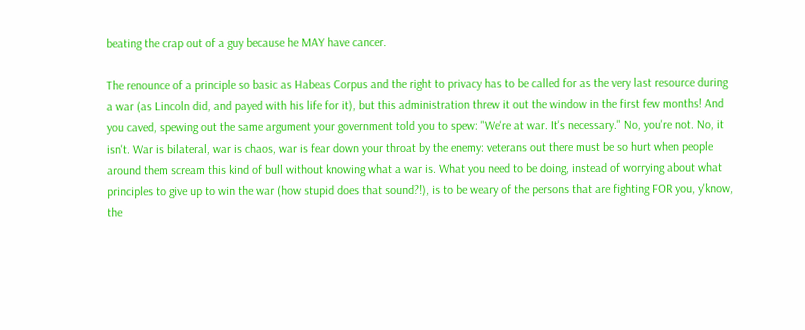beating the crap out of a guy because he MAY have cancer.

The renounce of a principle so basic as Habeas Corpus and the right to privacy has to be called for as the very last resource during a war (as Lincoln did, and payed with his life for it), but this administration threw it out the window in the first few months! And you caved, spewing out the same argument your government told you to spew: "We're at war. It's necessary." No, you're not. No, it isn't. War is bilateral, war is chaos, war is fear down your throat by the enemy: veterans out there must be so hurt when people around them scream this kind of bull without knowing what a war is. What you need to be doing, instead of worrying about what principles to give up to win the war (how stupid does that sound?!), is to be weary of the persons that are fighting FOR you, y'know, the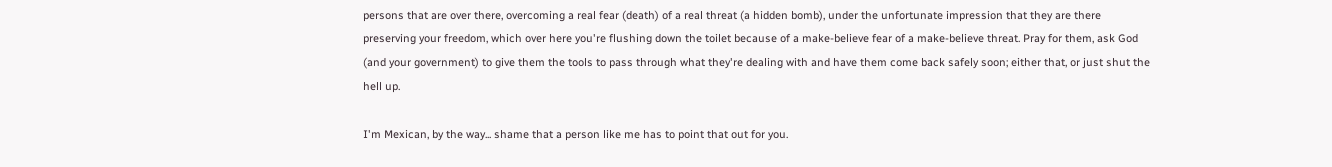persons that are over there, overcoming a real fear (death) of a real threat (a hidden bomb), under the unfortunate impression that they are there preserving your freedom, which over here you're flushing down the toilet because of a make-believe fear of a make-believe threat. Pray for them, ask God (and your government) to give them the tools to pass through what they're dealing with and have them come back safely soon; either that, or just shut the hell up.

I'm Mexican, by the way... shame that a person like me has to point that out for you.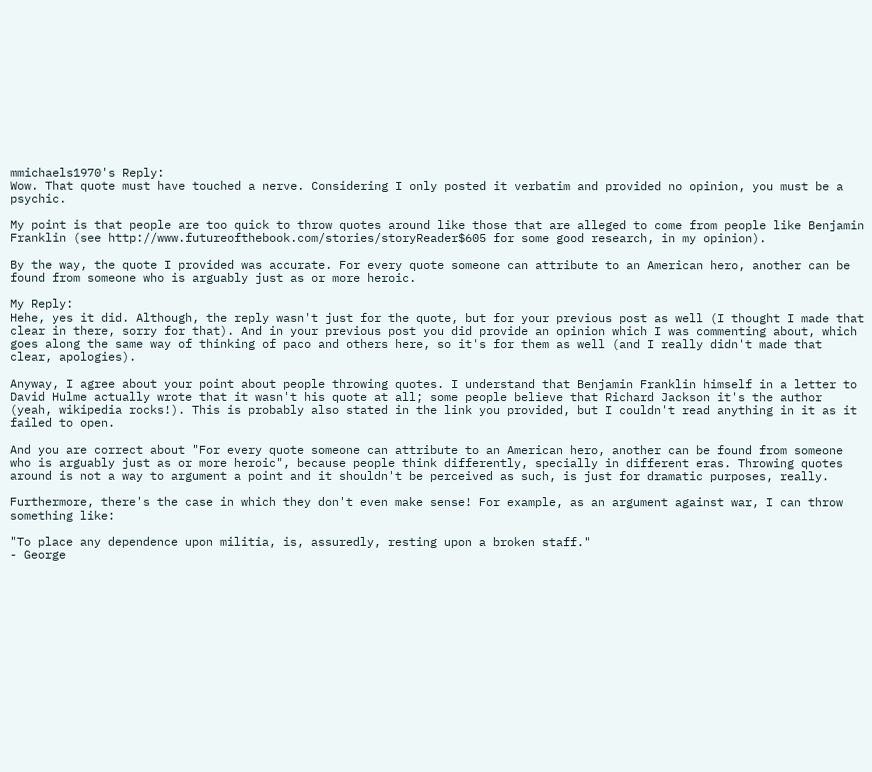mmichaels1970's Reply:
Wow. That quote must have touched a nerve. Considering I only posted it verbatim and provided no opinion, you must be a psychic.

My point is that people are too quick to throw quotes around like those that are alleged to come from people like Benjamin Franklin (see http://www.futureofthebook.com/stories/storyReader$605 for some good research, in my opinion).

By the way, the quote I provided was accurate. For every quote someone can attribute to an American hero, another can be found from someone who is arguably just as or more heroic.

My Reply:
Hehe, yes it did. Although, the reply wasn't just for the quote, but for your previous post as well (I thought I made that clear in there, sorry for that). And in your previous post you did provide an opinion which I was commenting about, which goes along the same way of thinking of paco and others here, so it's for them as well (and I really didn't made that clear, apologies).

Anyway, I agree about your point about people throwing quotes. I understand that Benjamin Franklin himself in a letter to David Hulme actually wrote that it wasn't his quote at all; some people believe that Richard Jackson it's the author (yeah, wikipedia rocks!). This is probably also stated in the link you provided, but I couldn't read anything in it as it failed to open.

And you are correct about "For every quote someone can attribute to an American hero, another can be found from someone who is arguably just as or more heroic", because people think differently, specially in different eras. Throwing quotes around is not a way to argument a point and it shouldn't be perceived as such, is just for dramatic purposes, really.

Furthermore, there's the case in which they don't even make sense! For example, as an argument against war, I can throw something like:

"To place any dependence upon militia, is, assuredly, resting upon a broken staff."
- George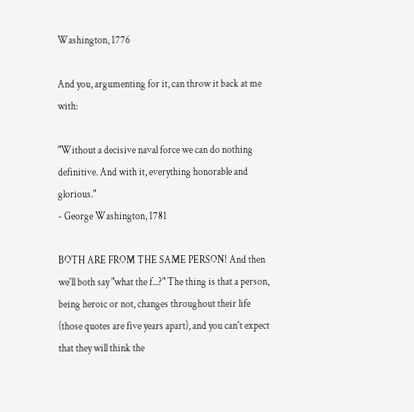Washington, 1776

And you, argumenting for it, can throw it back at me with:

"Without a decisive naval force we can do nothing definitive. And with it, everything honorable and glorious."
- George Washington, 1781

BOTH ARE FROM THE SAME PERSON! And then we'll both say "what the f...?" The thing is that a person, being heroic or not, changes throughout their life (those quotes are five years apart), and you can't expect that they will think the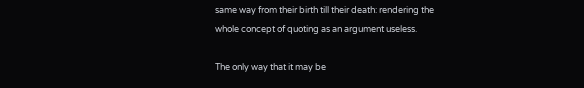same way from their birth till their death: rendering the whole concept of quoting as an argument useless.

The only way that it may be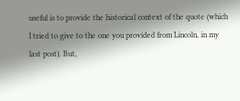useful is to provide the historical context of the quote (which I tried to give to the one you provided from Lincoln, in my last post). But,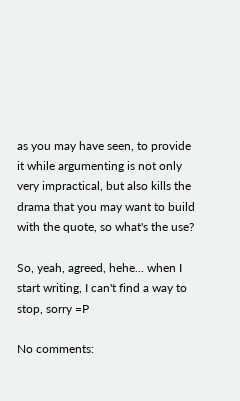as you may have seen, to provide it while argumenting is not only very impractical, but also kills the drama that you may want to build with the quote, so what's the use?

So, yeah, agreed, hehe... when I start writing, I can't find a way to stop, sorry =P

No comments: